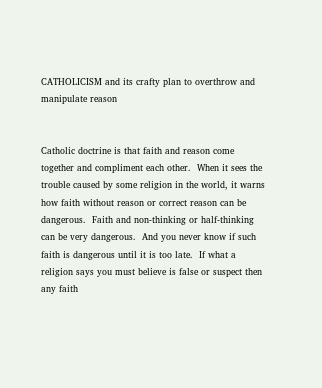CATHOLICISM and its crafty plan to overthrow and manipulate reason


Catholic doctrine is that faith and reason come together and compliment each other.  When it sees the trouble caused by some religion in the world, it warns how faith without reason or correct reason can be dangerous.  Faith and non-thinking or half-thinking can be very dangerous.  And you never know if such faith is dangerous until it is too late.  If what a religion says you must believe is false or suspect then any faith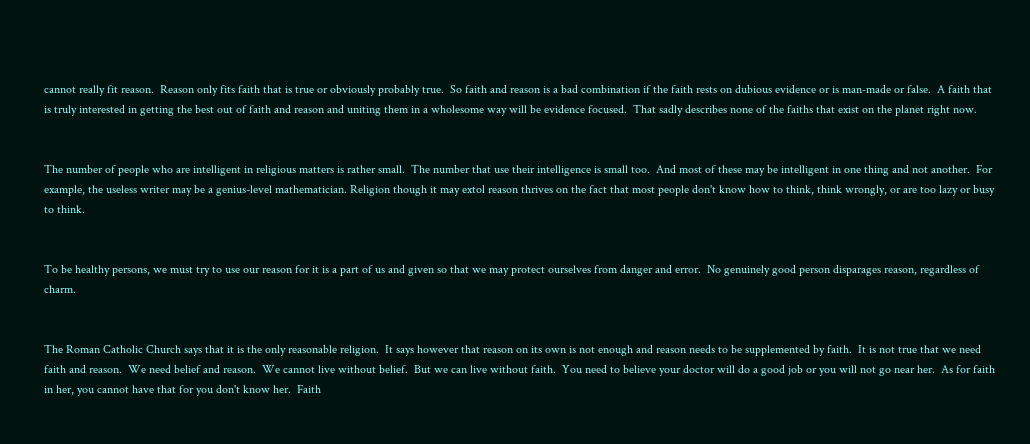cannot really fit reason.  Reason only fits faith that is true or obviously probably true.  So faith and reason is a bad combination if the faith rests on dubious evidence or is man-made or false.  A faith that is truly interested in getting the best out of faith and reason and uniting them in a wholesome way will be evidence focused.  That sadly describes none of the faiths that exist on the planet right now.


The number of people who are intelligent in religious matters is rather small.  The number that use their intelligence is small too.  And most of these may be intelligent in one thing and not another.  For example, the useless writer may be a genius-level mathematician. Religion though it may extol reason thrives on the fact that most people don't know how to think, think wrongly, or are too lazy or busy to think.


To be healthy persons, we must try to use our reason for it is a part of us and given so that we may protect ourselves from danger and error.  No genuinely good person disparages reason, regardless of charm.


The Roman Catholic Church says that it is the only reasonable religion.  It says however that reason on its own is not enough and reason needs to be supplemented by faith.  It is not true that we need faith and reason.  We need belief and reason.  We cannot live without belief.  But we can live without faith.  You need to believe your doctor will do a good job or you will not go near her.  As for faith in her, you cannot have that for you don't know her.  Faith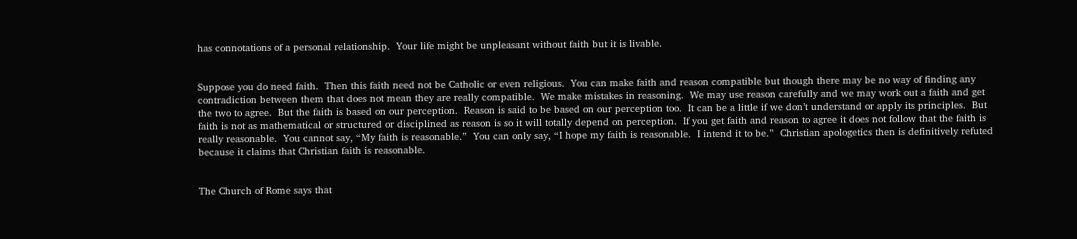has connotations of a personal relationship.  Your life might be unpleasant without faith but it is livable.


Suppose you do need faith.  Then this faith need not be Catholic or even religious.  You can make faith and reason compatible but though there may be no way of finding any contradiction between them that does not mean they are really compatible.  We make mistakes in reasoning.  We may use reason carefully and we may work out a faith and get the two to agree.  But the faith is based on our perception.  Reason is said to be based on our perception too.  It can be a little if we don’t understand or apply its principles.  But faith is not as mathematical or structured or disciplined as reason is so it will totally depend on perception.  If you get faith and reason to agree it does not follow that the faith is really reasonable.  You cannot say, “My faith is reasonable.”  You can only say, “I hope my faith is reasonable.  I intend it to be.”  Christian apologetics then is definitively refuted because it claims that Christian faith is reasonable.


The Church of Rome says that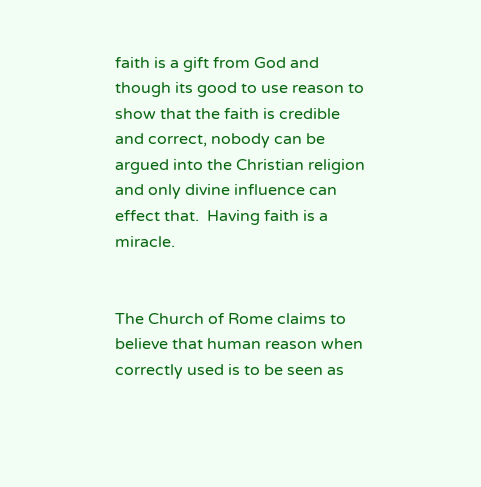faith is a gift from God and though its good to use reason to show that the faith is credible and correct, nobody can be argued into the Christian religion and only divine influence can effect that.  Having faith is a miracle.


The Church of Rome claims to believe that human reason when correctly used is to be seen as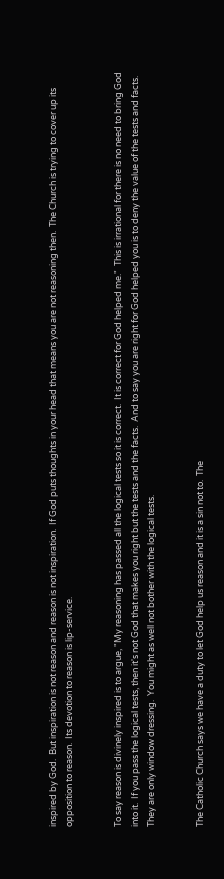inspired by God.  But inspiration is not reason and reason is not inspiration.  If God puts thoughts in your head that means you are not reasoning then.  The Church is trying to cover up its opposition to reason.  Its devotion to reason is lip-service.


To say reason is divinely inspired is to argue, "My reasoning has passed all the logical tests so it is correct.  It is correct for God helped me."  This is irrational for there is no need to bring God into it.  If you pass the logical tests, then it's not God that makes you right but the tests and the facts.  And to say you are right for God helped you is to deny the value of the tests and facts.  They are only window dressing.  You might as well not bother with the logical tests.


The Catholic Church says we have a duty to let God help us reason and it is a sin not to.  The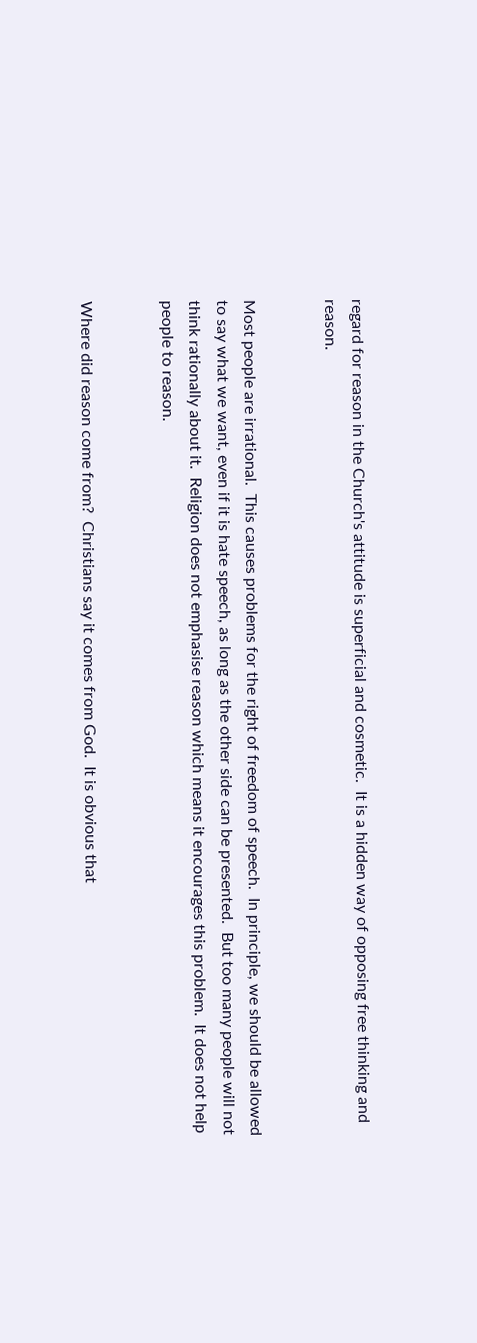regard for reason in the Church's attitude is superficial and cosmetic.  It is a hidden way of opposing free thinking and reason.


Most people are irrational.  This causes problems for the right of freedom of speech.  In principle, we should be allowed to say what we want, even if it is hate speech, as long as the other side can be presented.  But too many people will not think rationally about it.  Religion does not emphasise reason which means it encourages this problem.  It does not help people to reason.


Where did reason come from?  Christians say it comes from God.  It is obvious that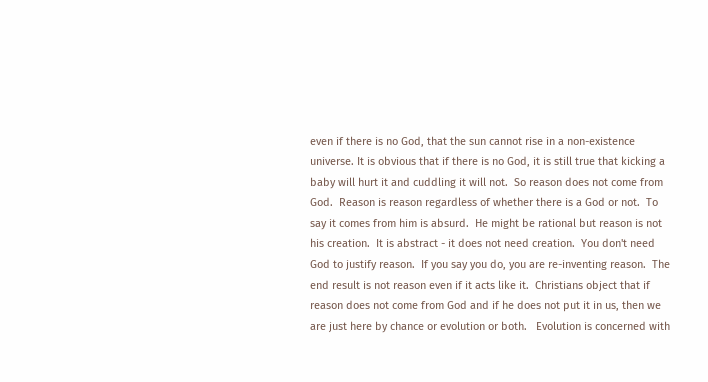even if there is no God, that the sun cannot rise in a non-existence universe. It is obvious that if there is no God, it is still true that kicking a baby will hurt it and cuddling it will not.  So reason does not come from God.  Reason is reason regardless of whether there is a God or not.  To say it comes from him is absurd.  He might be rational but reason is not his creation.  It is abstract - it does not need creation.  You don't need God to justify reason.  If you say you do, you are re-inventing reason.  The end result is not reason even if it acts like it.  Christians object that if reason does not come from God and if he does not put it in us, then we are just here by chance or evolution or both.   Evolution is concerned with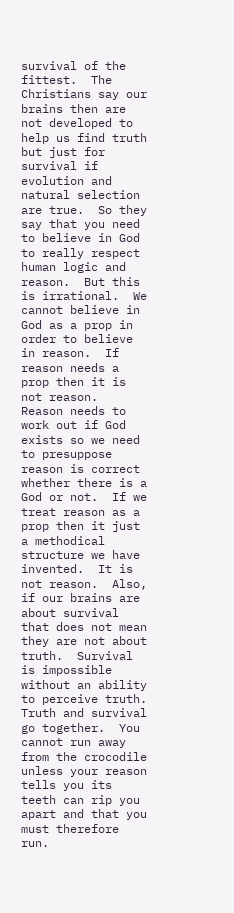survival of the fittest.  The Christians say our brains then are not developed to help us find truth but just for survival if evolution and natural selection are true.  So they say that you need to believe in God to really respect human logic and reason.  But this is irrational.  We cannot believe in God as a prop in order to believe in reason.  If reason needs a prop then it is not reason.  Reason needs to work out if God exists so we need to presuppose reason is correct whether there is a God or not.  If we treat reason as a prop then it just a methodical structure we have invented.  It is not reason.  Also, if our brains are about survival that does not mean they are not about truth.  Survival is impossible without an ability to perceive truth.  Truth and survival go together.  You cannot run away from the crocodile unless your reason tells you its teeth can rip you apart and that you must therefore run.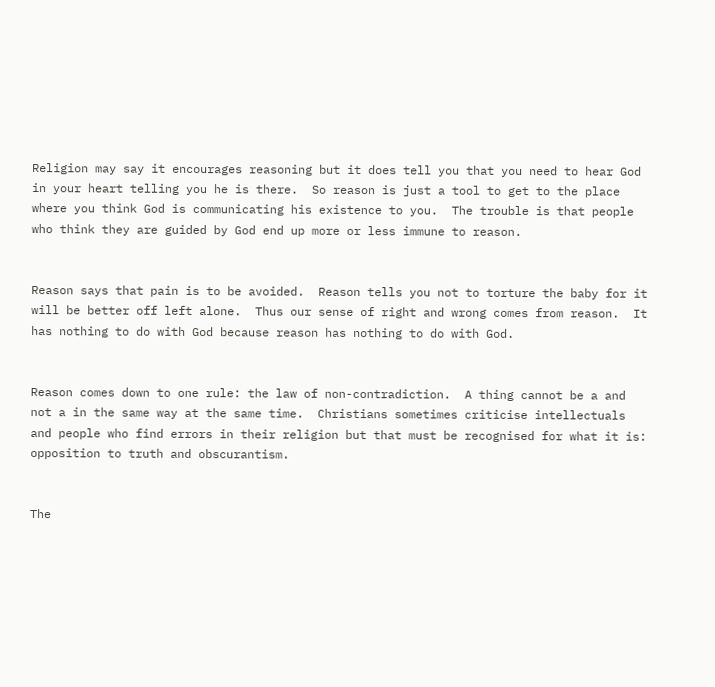Religion may say it encourages reasoning but it does tell you that you need to hear God in your heart telling you he is there.  So reason is just a tool to get to the place where you think God is communicating his existence to you.  The trouble is that people who think they are guided by God end up more or less immune to reason.


Reason says that pain is to be avoided.  Reason tells you not to torture the baby for it will be better off left alone.  Thus our sense of right and wrong comes from reason.  It has nothing to do with God because reason has nothing to do with God.


Reason comes down to one rule: the law of non-contradiction.  A thing cannot be a and not a in the same way at the same time.  Christians sometimes criticise intellectuals and people who find errors in their religion but that must be recognised for what it is: opposition to truth and obscurantism.


The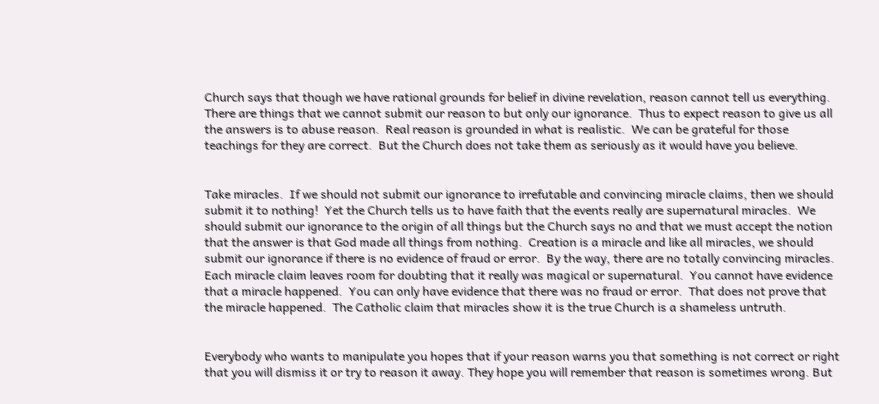Church says that though we have rational grounds for belief in divine revelation, reason cannot tell us everything. There are things that we cannot submit our reason to but only our ignorance.  Thus to expect reason to give us all the answers is to abuse reason.  Real reason is grounded in what is realistic.  We can be grateful for those teachings for they are correct.  But the Church does not take them as seriously as it would have you believe.


Take miracles.  If we should not submit our ignorance to irrefutable and convincing miracle claims, then we should submit it to nothing!  Yet the Church tells us to have faith that the events really are supernatural miracles.  We should submit our ignorance to the origin of all things but the Church says no and that we must accept the notion that the answer is that God made all things from nothing.  Creation is a miracle and like all miracles, we should submit our ignorance if there is no evidence of fraud or error.  By the way, there are no totally convincing miracles.  Each miracle claim leaves room for doubting that it really was magical or supernatural.  You cannot have evidence that a miracle happened.  You can only have evidence that there was no fraud or error.  That does not prove that the miracle happened.  The Catholic claim that miracles show it is the true Church is a shameless untruth.


Everybody who wants to manipulate you hopes that if your reason warns you that something is not correct or right that you will dismiss it or try to reason it away. They hope you will remember that reason is sometimes wrong. But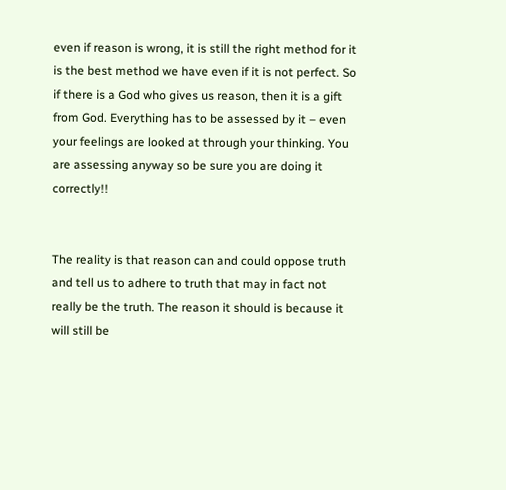even if reason is wrong, it is still the right method for it is the best method we have even if it is not perfect. So if there is a God who gives us reason, then it is a gift from God. Everything has to be assessed by it – even your feelings are looked at through your thinking. You are assessing anyway so be sure you are doing it correctly!!


The reality is that reason can and could oppose truth and tell us to adhere to truth that may in fact not really be the truth. The reason it should is because it will still be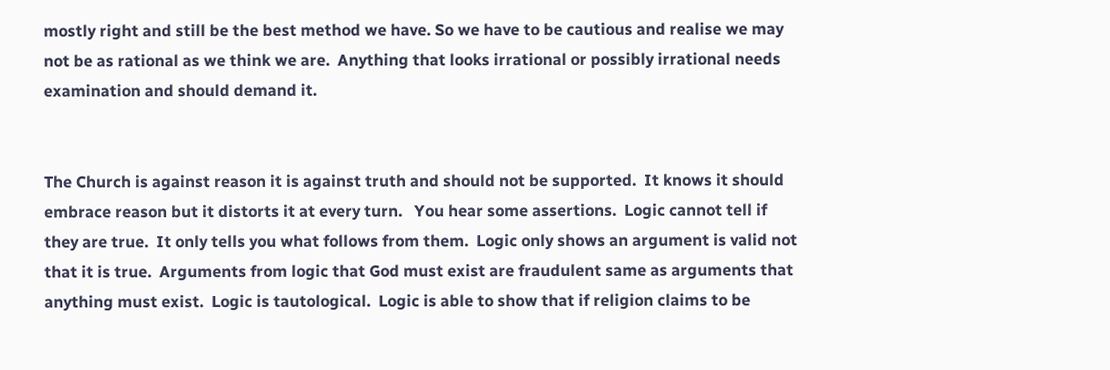mostly right and still be the best method we have. So we have to be cautious and realise we may not be as rational as we think we are.  Anything that looks irrational or possibly irrational needs examination and should demand it.


The Church is against reason it is against truth and should not be supported.  It knows it should embrace reason but it distorts it at every turn.   You hear some assertions.  Logic cannot tell if they are true.  It only tells you what follows from them.  Logic only shows an argument is valid not that it is true.  Arguments from logic that God must exist are fraudulent same as arguments that anything must exist.  Logic is tautological.  Logic is able to show that if religion claims to be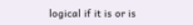logical if it is or is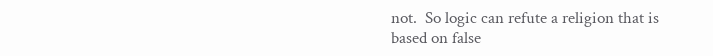not.  So logic can refute a religion that is based on false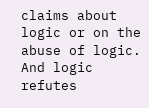claims about logic or on the abuse of logic.  And logic refutes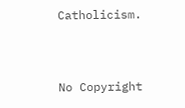Catholicism.


No Copyright